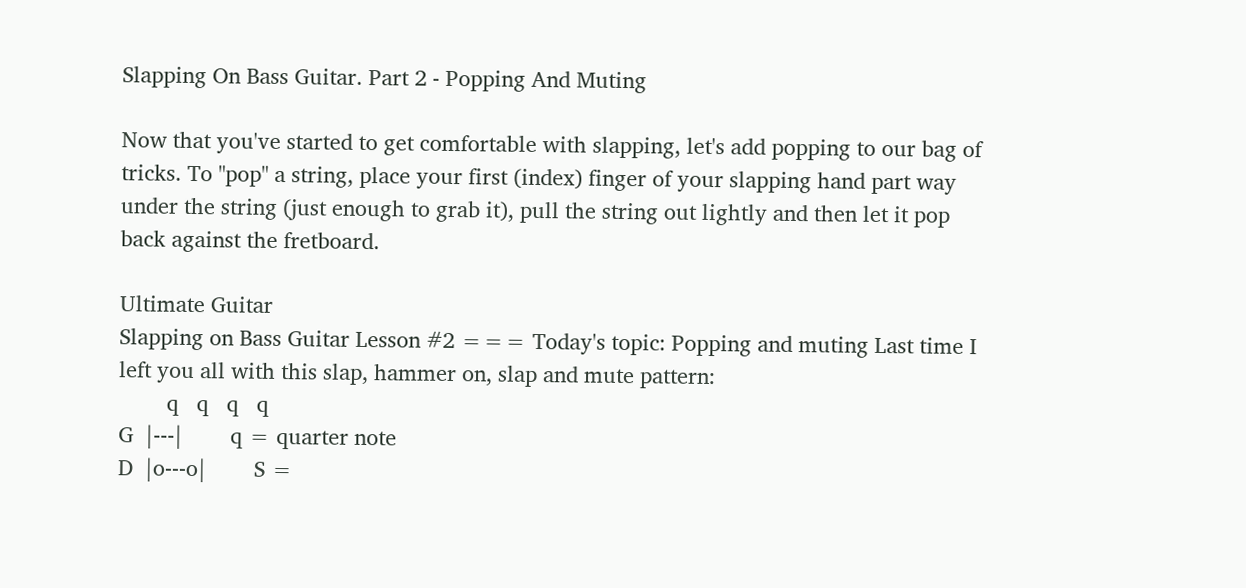Slapping On Bass Guitar. Part 2 - Popping And Muting

Now that you've started to get comfortable with slapping, let's add popping to our bag of tricks. To "pop" a string, place your first (index) finger of your slapping hand part way under the string (just enough to grab it), pull the string out lightly and then let it pop back against the fretboard.

Ultimate Guitar
Slapping on Bass Guitar Lesson #2 === Today's topic: Popping and muting Last time I left you all with this slap, hammer on, slap and mute pattern:
        q   q   q   q
G  |---|        q = quarter note
D  |o---o|        S =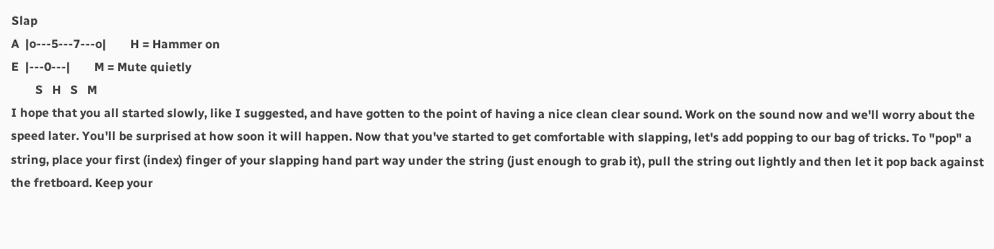Slap
A  |o---5---7---o|        H = Hammer on
E  |---0---|        M = Mute quietly
        S   H   S   M
I hope that you all started slowly, like I suggested, and have gotten to the point of having a nice clean clear sound. Work on the sound now and we'll worry about the speed later. You'll be surprised at how soon it will happen. Now that you've started to get comfortable with slapping, let's add popping to our bag of tricks. To "pop" a string, place your first (index) finger of your slapping hand part way under the string (just enough to grab it), pull the string out lightly and then let it pop back against the fretboard. Keep your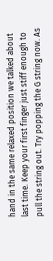hand in the same relaxed position we talked about last time. Keep your first finger just stiff enough to pull the string out. Try popping the G string now. As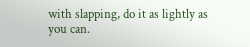with slapping, do it as lightly as you can.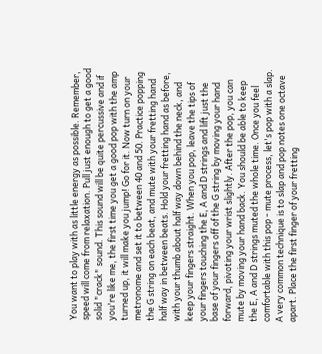You want to play with as little energy as possible. Remember, speed will come from relaxation. Pull just enough to get a good solid "crack" sound. This sound will be quite percussive and if you're like me, the first time you get a good pop with the amp turned up, it will make you jump! Go for it. Now turn on your metronome and set it to between 40 and 50. Practice popping the G string on each beat, and mute with your fretting hand half way in between beats. Hold your fretting hand as before, with your thumb about half way down behind the neck, and keep your fingers straight. When you pop, leave the tips of your fingers touching the E, A and D strings and lift just the base of your fingers off of the G string by moving your hand forward, pivoting your wrist slightly. After the pop, you can mute by moving your hand back. You should be able to keep the E, A and D strings muted the whole time. Once you feel comfortable with this pop - mute process, let's pop with a slap. A very common technique is to slap and pop notes one octave apart. Place the first finger of your fretting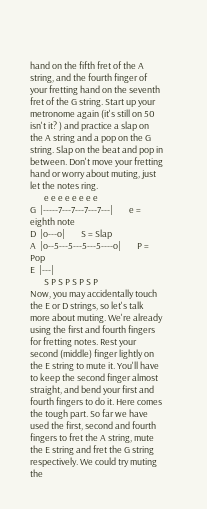hand on the fifth fret of the A string, and the fourth finger of your fretting hand on the seventh fret of the G string. Start up your metronome again (it's still on 50 isn't it? ) and practice a slap on the A string and a pop on the G string. Slap on the beat and pop in between. Don't move your fretting hand or worry about muting, just let the notes ring.
       e e e e e e e e
G  |-----7---7---7---7---|        e = eighth note
D  |o---o|        S = Slap
A  |o--5---5---5---5----o|        P = Pop
E  |---|
       S P S P S P S P
Now, you may accidentally touch the E or D strings, so let's talk more about muting. We're already using the first and fourth fingers for fretting notes. Rest your second (middle) finger lightly on the E string to mute it. You'll have to keep the second finger almost straight, and bend your first and fourth fingers to do it. Here comes the tough part. So far we have used the first, second and fourth fingers to fret the A string, mute the E string and fret the G string respectively. We could try muting the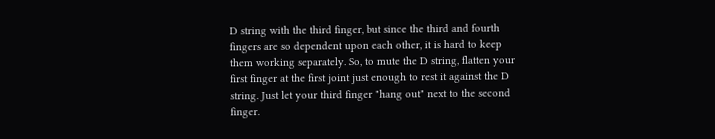D string with the third finger, but since the third and fourth fingers are so dependent upon each other, it is hard to keep them working separately. So, to mute the D string, flatten your first finger at the first joint just enough to rest it against the D string. Just let your third finger "hang out" next to the second finger.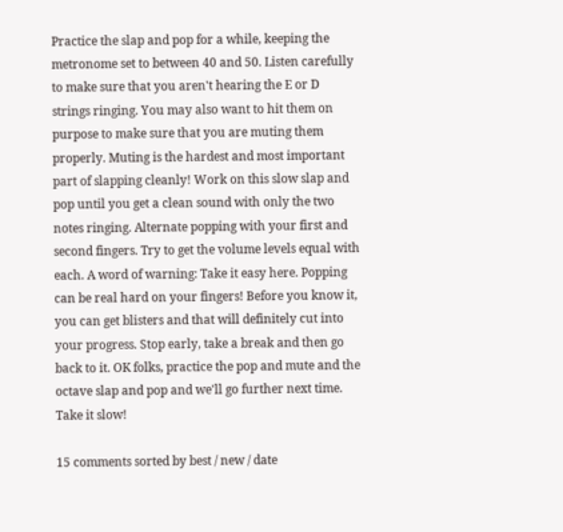Practice the slap and pop for a while, keeping the metronome set to between 40 and 50. Listen carefully to make sure that you aren't hearing the E or D strings ringing. You may also want to hit them on purpose to make sure that you are muting them properly. Muting is the hardest and most important part of slapping cleanly! Work on this slow slap and pop until you get a clean sound with only the two notes ringing. Alternate popping with your first and second fingers. Try to get the volume levels equal with each. A word of warning: Take it easy here. Popping can be real hard on your fingers! Before you know it, you can get blisters and that will definitely cut into your progress. Stop early, take a break and then go back to it. OK folks, practice the pop and mute and the octave slap and pop and we'll go further next time. Take it slow!

15 comments sorted by best / new / date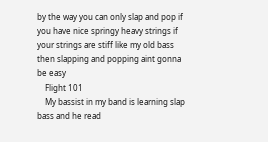by the way you can only slap and pop if you have nice springy heavy strings if your strings are stiff like my old bass then slapping and popping aint gonna be easy
    Flight 101
    My bassist in my band is learning slap bass and he read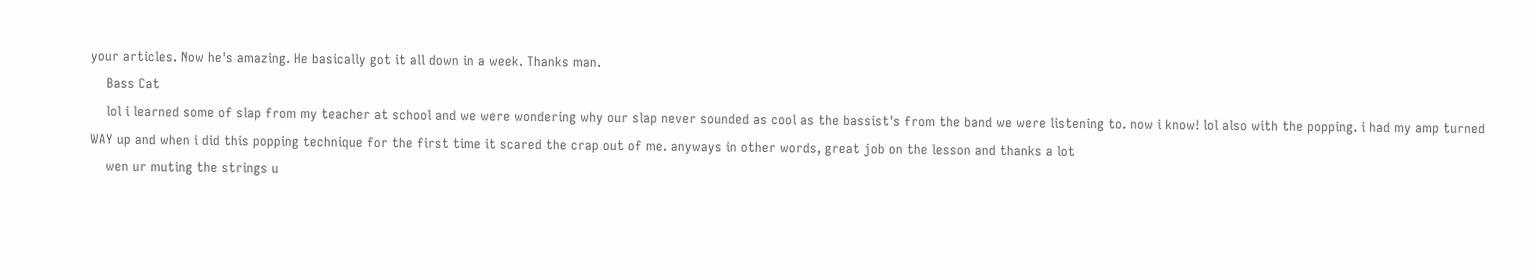your articles. Now he's amazing. He basically got it all down in a week. Thanks man.
    Bass Cat
    lol i learned some of slap from my teacher at school and we were wondering why our slap never sounded as cool as the bassist's from the band we were listening to. now i know! lol also with the popping. i had my amp turned WAY up and when i did this popping technique for the first time it scared the crap out of me. anyways in other words, great job on the lesson and thanks a lot
    wen ur muting the strings u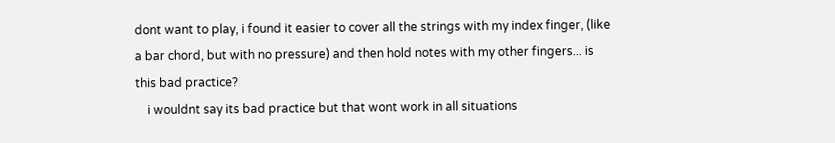dont want to play, i found it easier to cover all the strings with my index finger, (like a bar chord, but with no pressure) and then hold notes with my other fingers... is this bad practice?
    i wouldnt say its bad practice but that wont work in all situations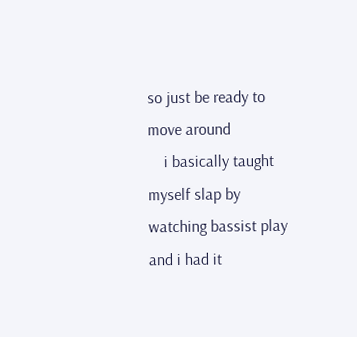so just be ready to move around
    i basically taught myself slap by watching bassist play and i had it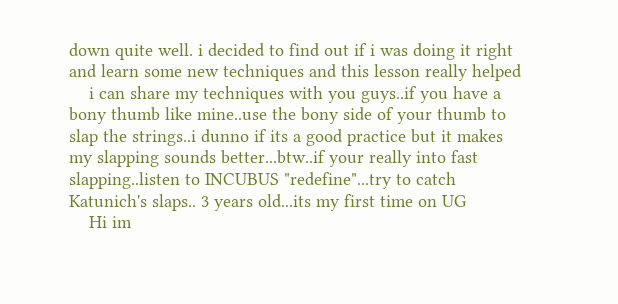down quite well. i decided to find out if i was doing it right and learn some new techniques and this lesson really helped
    i can share my techniques with you guys..if you have a bony thumb like mine..use the bony side of your thumb to slap the strings..i dunno if its a good practice but it makes my slapping sounds better...btw..if your really into fast slapping..listen to INCUBUS "redefine"...try to catch Katunich's slaps.. 3 years old...its my first time on UG
    Hi im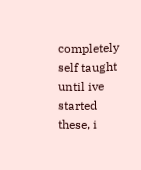completely self taught until ive started these, i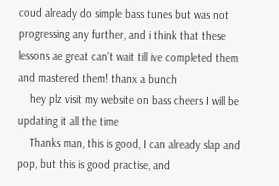coud already do simple bass tunes but was not progressing any further, and i think that these lessons ae great can't wait till ive completed them and mastered them! thanx a bunch
    hey plz visit my website on bass cheers I will be updating it all the time
    Thanks man, this is good, I can already slap and pop, but this is good practise, and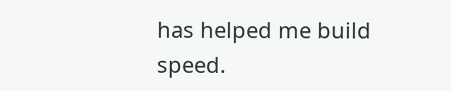has helped me build speed.